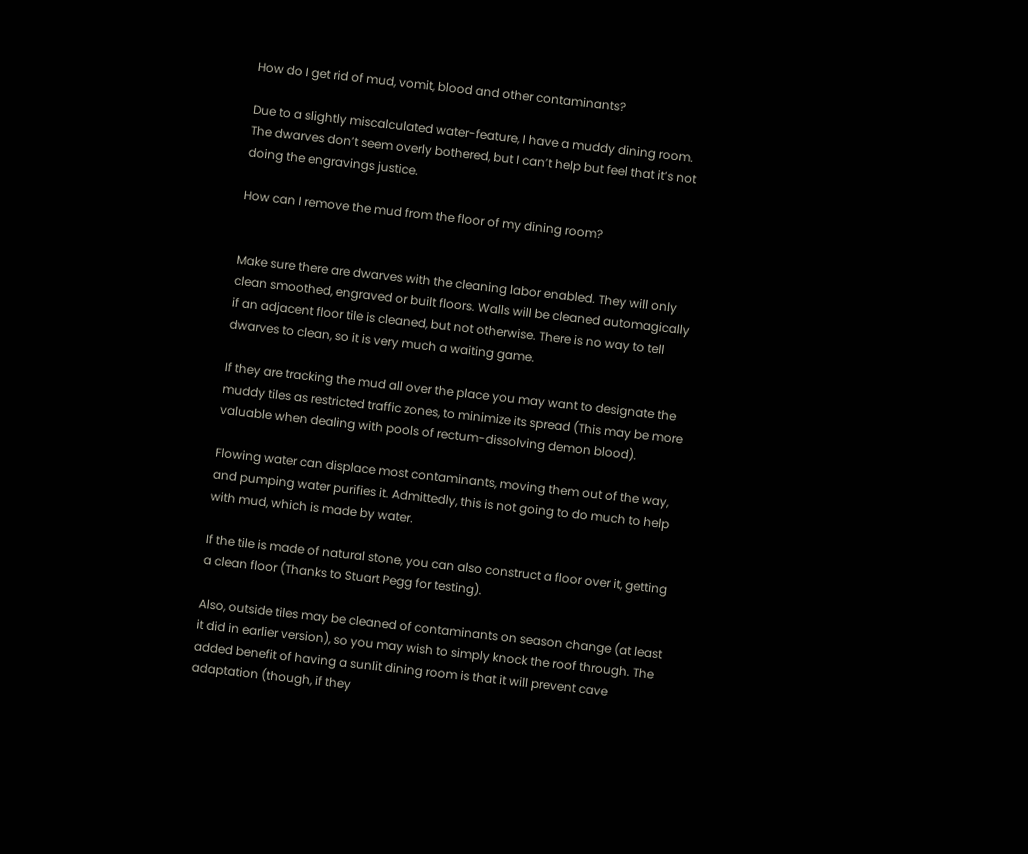How do I get rid of mud, vomit, blood and other contaminants?

Due to a slightly miscalculated water-feature, I have a muddy dining room. The dwarves don’t seem overly bothered, but I can’t help but feel that it’s not doing the engravings justice.

How can I remove the mud from the floor of my dining room?


Make sure there are dwarves with the cleaning labor enabled. They will only clean smoothed, engraved or built floors. Walls will be cleaned automagically if an adjacent floor tile is cleaned, but not otherwise. There is no way to tell dwarves to clean, so it is very much a waiting game.

If they are tracking the mud all over the place you may want to designate the muddy tiles as restricted traffic zones, to minimize its spread (This may be more valuable when dealing with pools of rectum-dissolving demon blood).

Flowing water can displace most contaminants, moving them out of the way, and pumping water purifies it. Admittedly, this is not going to do much to help with mud, which is made by water.

If the tile is made of natural stone, you can also construct a floor over it, getting a clean floor (Thanks to Stuart Pegg for testing).

Also, outside tiles may be cleaned of contaminants on season change (at least it did in earlier version), so you may wish to simply knock the roof through. The added benefit of having a sunlit dining room is that it will prevent cave adaptation (though, if they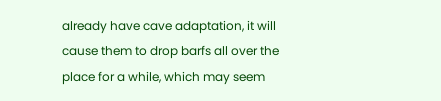already have cave adaptation, it will cause them to drop barfs all over the place for a while, which may seem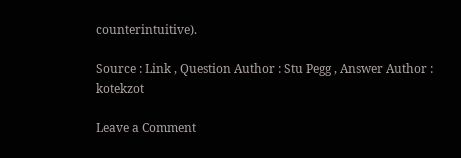counterintuitive).

Source : Link , Question Author : Stu Pegg , Answer Author : kotekzot

Leave a Comment